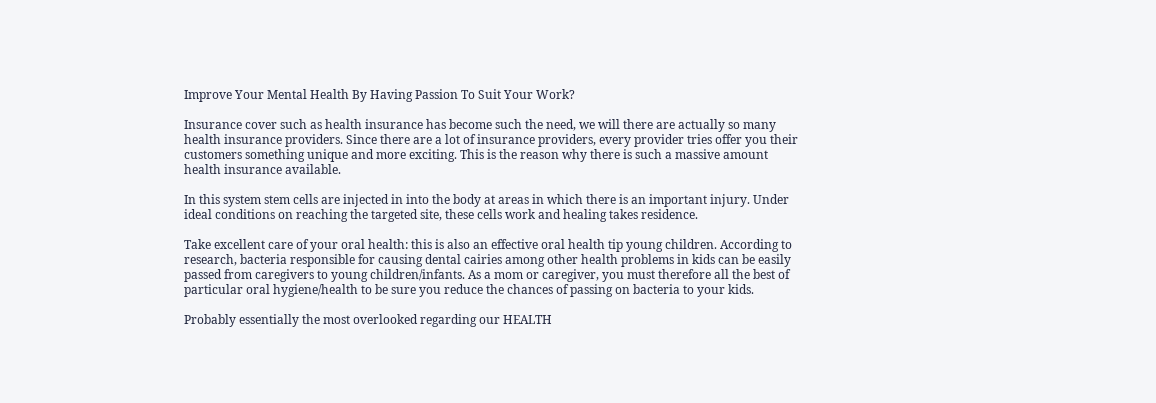Improve Your Mental Health By Having Passion To Suit Your Work?

Insurance cover such as health insurance has become such the need, we will there are actually so many health insurance providers. Since there are a lot of insurance providers, every provider tries offer you their customers something unique and more exciting. This is the reason why there is such a massive amount health insurance available.

In this system stem cells are injected in into the body at areas in which there is an important injury. Under ideal conditions on reaching the targeted site, these cells work and healing takes residence.

Take excellent care of your oral health: this is also an effective oral health tip young children. According to research, bacteria responsible for causing dental cairies among other health problems in kids can be easily passed from caregivers to young children/infants. As a mom or caregiver, you must therefore all the best of particular oral hygiene/health to be sure you reduce the chances of passing on bacteria to your kids.

Probably essentially the most overlooked regarding our HEALTH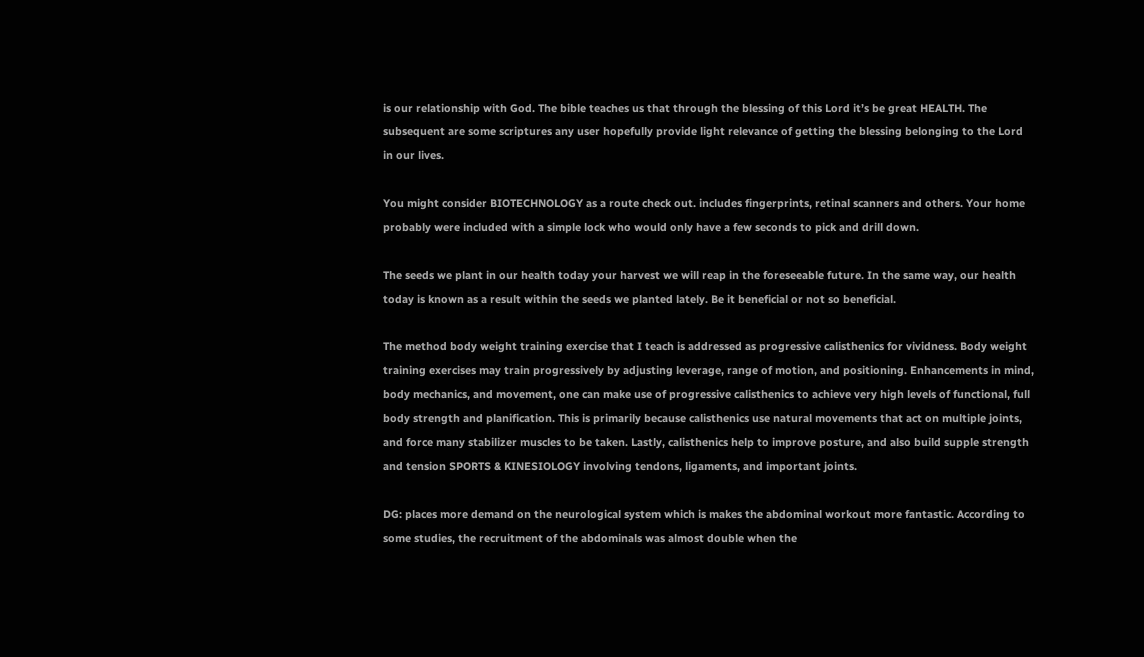is our relationship with God. The bible teaches us that through the blessing of this Lord it’s be great HEALTH. The subsequent are some scriptures any user hopefully provide light relevance of getting the blessing belonging to the Lord in our lives.

You might consider BIOTECHNOLOGY as a route check out. includes fingerprints, retinal scanners and others. Your home probably were included with a simple lock who would only have a few seconds to pick and drill down.

The seeds we plant in our health today your harvest we will reap in the foreseeable future. In the same way, our health today is known as a result within the seeds we planted lately. Be it beneficial or not so beneficial.

The method body weight training exercise that I teach is addressed as progressive calisthenics for vividness. Body weight training exercises may train progressively by adjusting leverage, range of motion, and positioning. Enhancements in mind, body mechanics, and movement, one can make use of progressive calisthenics to achieve very high levels of functional, full body strength and planification. This is primarily because calisthenics use natural movements that act on multiple joints, and force many stabilizer muscles to be taken. Lastly, calisthenics help to improve posture, and also build supple strength and tension SPORTS & KINESIOLOGY involving tendons, ligaments, and important joints.

DG: places more demand on the neurological system which is makes the abdominal workout more fantastic. According to some studies, the recruitment of the abdominals was almost double when the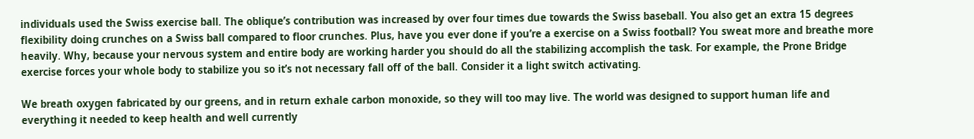individuals used the Swiss exercise ball. The oblique’s contribution was increased by over four times due towards the Swiss baseball. You also get an extra 15 degrees flexibility doing crunches on a Swiss ball compared to floor crunches. Plus, have you ever done if you’re a exercise on a Swiss football? You sweat more and breathe more heavily. Why, because your nervous system and entire body are working harder you should do all the stabilizing accomplish the task. For example, the Prone Bridge exercise forces your whole body to stabilize you so it’s not necessary fall off of the ball. Consider it a light switch activating.

We breath oxygen fabricated by our greens, and in return exhale carbon monoxide, so they will too may live. The world was designed to support human life and everything it needed to keep health and well currently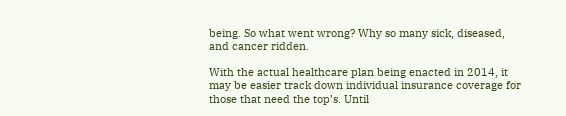being. So what went wrong? Why so many sick, diseased, and cancer ridden.

With the actual healthcare plan being enacted in 2014, it may be easier track down individual insurance coverage for those that need the top’s. Until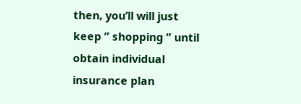then, you’ll will just keep ” shopping ” until obtain individual insurance plan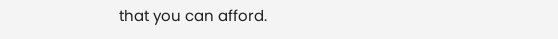that you can afford.